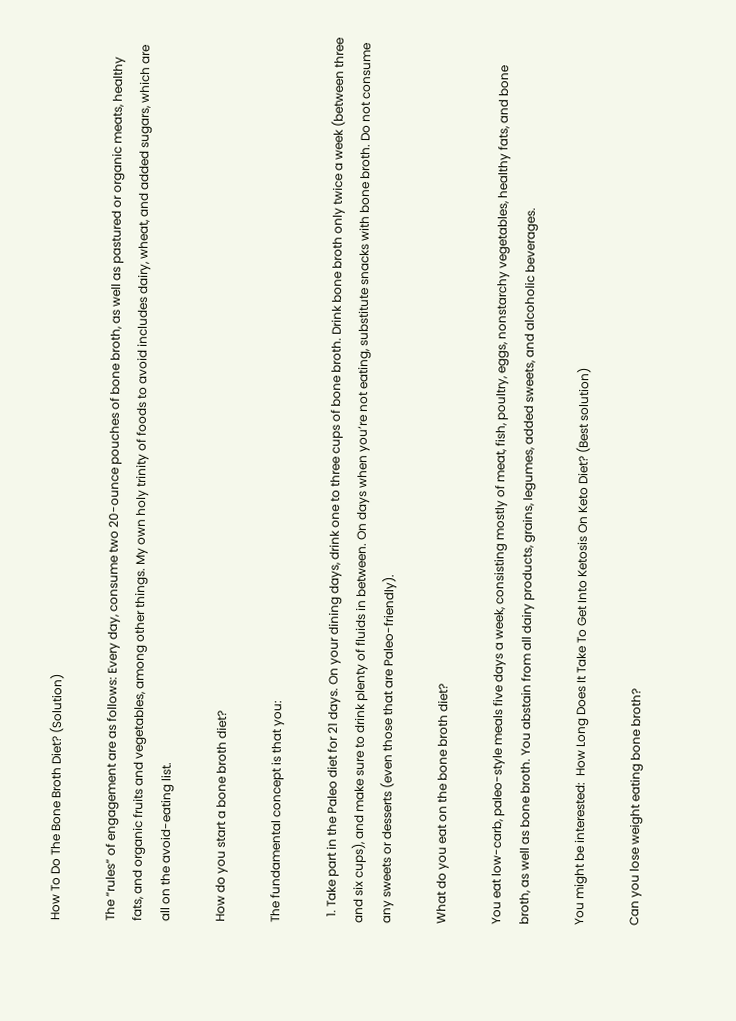How To Do The Bone Broth Diet? (Solution)

The “rules” of engagement are as follows: Every day, consume two 20-ounce pouches of bone broth, as well as pastured or organic meats, healthy fats, and organic fruits and vegetables, among other things. My own holy trinity of foods to avoid includes dairy, wheat, and added sugars, which are all on the avoid-eating list.

How do you start a bone broth diet?

The fundamental concept is that you:

  1. Take part in the Paleo diet for 21 days. On your dining days, drink one to three cups of bone broth. Drink bone broth only twice a week (between three and six cups), and make sure to drink plenty of fluids in between. On days when you’re not eating, substitute snacks with bone broth. Do not consume any sweets or desserts (even those that are Paleo-friendly).

What do you eat on the bone broth diet?

You eat low-carb, paleo-style meals five days a week, consisting mostly of meat, fish, poultry, eggs, nonstarchy vegetables, healthy fats, and bone broth, as well as bone broth. You abstain from all dairy products, grains, legumes, added sweets, and alcoholic beverages.

You might be interested:  How Long Does It Take To Get Into Ketosis On Keto Diet? (Best solution)

Can you lose weight eating bone broth?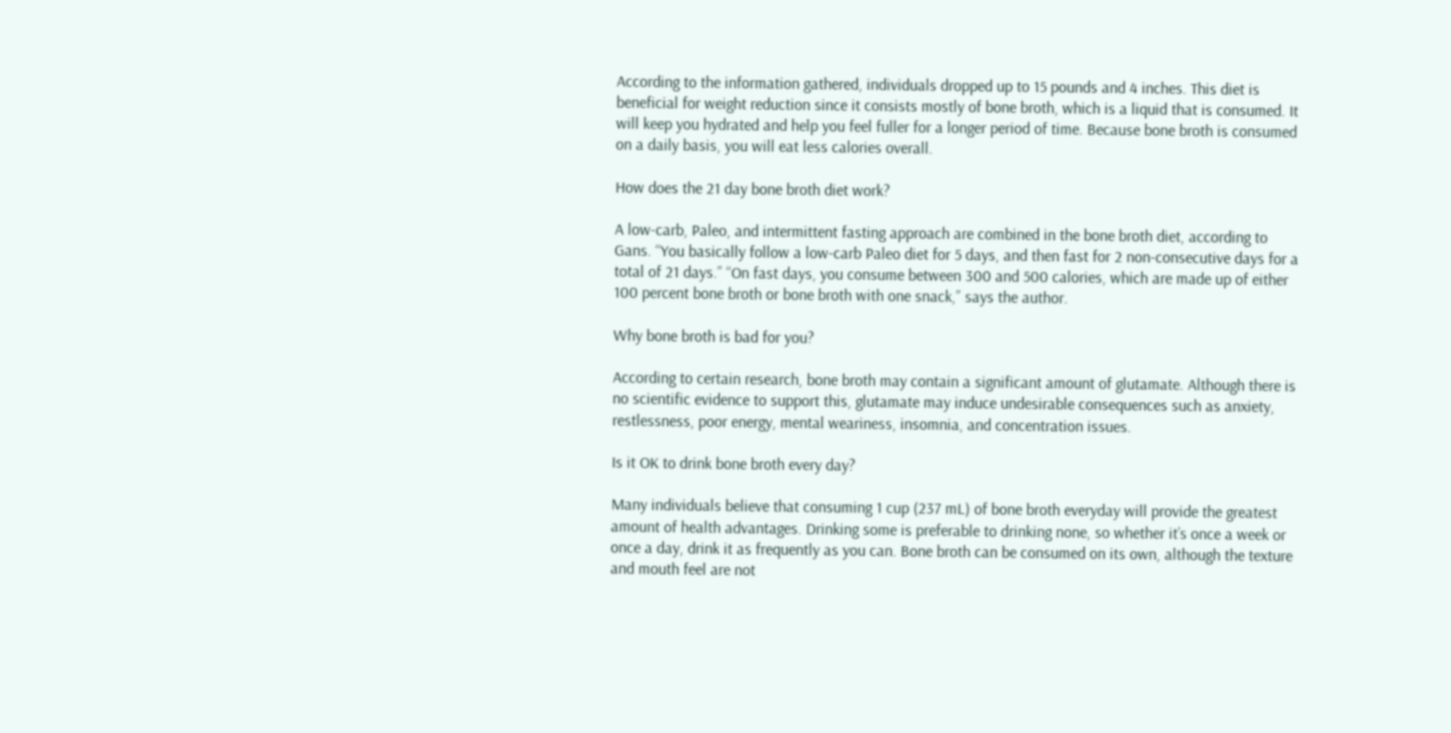According to the information gathered, individuals dropped up to 15 pounds and 4 inches. This diet is beneficial for weight reduction since it consists mostly of bone broth, which is a liquid that is consumed. It will keep you hydrated and help you feel fuller for a longer period of time. Because bone broth is consumed on a daily basis, you will eat less calories overall.

How does the 21 day bone broth diet work?

A low-carb, Paleo, and intermittent fasting approach are combined in the bone broth diet, according to Gans. “You basically follow a low-carb Paleo diet for 5 days, and then fast for 2 non-consecutive days for a total of 21 days.” “On fast days, you consume between 300 and 500 calories, which are made up of either 100 percent bone broth or bone broth with one snack,” says the author.

Why bone broth is bad for you?

According to certain research, bone broth may contain a significant amount of glutamate. Although there is no scientific evidence to support this, glutamate may induce undesirable consequences such as anxiety, restlessness, poor energy, mental weariness, insomnia, and concentration issues.

Is it OK to drink bone broth every day?

Many individuals believe that consuming 1 cup (237 mL) of bone broth everyday will provide the greatest amount of health advantages. Drinking some is preferable to drinking none, so whether it’s once a week or once a day, drink it as frequently as you can. Bone broth can be consumed on its own, although the texture and mouth feel are not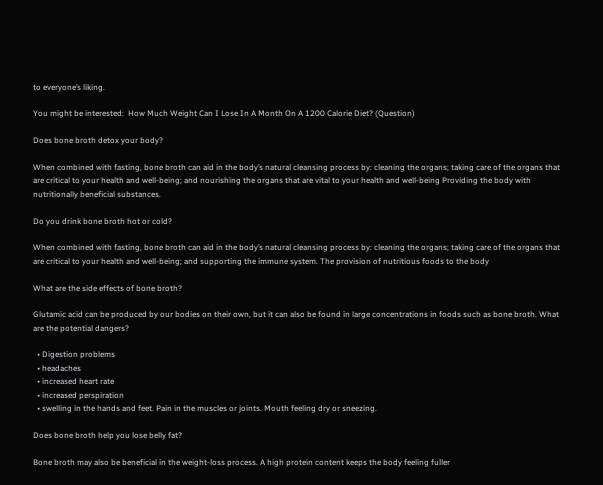to everyone’s liking.

You might be interested:  How Much Weight Can I Lose In A Month On A 1200 Calorie Diet? (Question)

Does bone broth detox your body?

When combined with fasting, bone broth can aid in the body’s natural cleansing process by: cleaning the organs; taking care of the organs that are critical to your health and well-being; and nourishing the organs that are vital to your health and well-being Providing the body with nutritionally beneficial substances.

Do you drink bone broth hot or cold?

When combined with fasting, bone broth can aid in the body’s natural cleansing process by: cleaning the organs; taking care of the organs that are critical to your health and well-being; and supporting the immune system. The provision of nutritious foods to the body

What are the side effects of bone broth?

Glutamic acid can be produced by our bodies on their own, but it can also be found in large concentrations in foods such as bone broth. What are the potential dangers?

  • Digestion problems
  • headaches
  • increased heart rate
  • increased perspiration
  • swelling in the hands and feet. Pain in the muscles or joints. Mouth feeling dry or sneezing.

Does bone broth help you lose belly fat?

Bone broth may also be beneficial in the weight-loss process. A high protein content keeps the body feeling fuller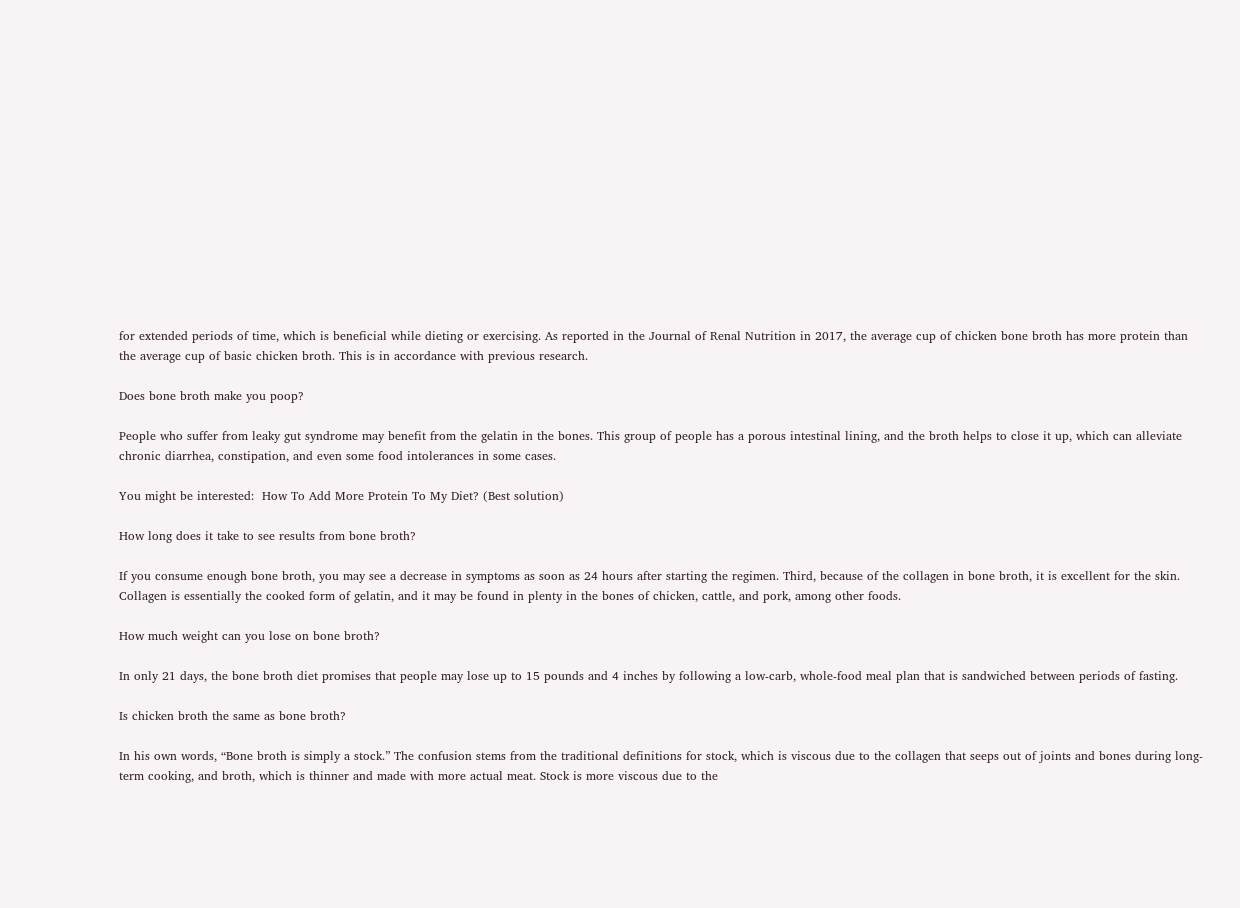for extended periods of time, which is beneficial while dieting or exercising. As reported in the Journal of Renal Nutrition in 2017, the average cup of chicken bone broth has more protein than the average cup of basic chicken broth. This is in accordance with previous research.

Does bone broth make you poop?

People who suffer from leaky gut syndrome may benefit from the gelatin in the bones. This group of people has a porous intestinal lining, and the broth helps to close it up, which can alleviate chronic diarrhea, constipation, and even some food intolerances in some cases.

You might be interested:  How To Add More Protein To My Diet? (Best solution)

How long does it take to see results from bone broth?

If you consume enough bone broth, you may see a decrease in symptoms as soon as 24 hours after starting the regimen. Third, because of the collagen in bone broth, it is excellent for the skin. Collagen is essentially the cooked form of gelatin, and it may be found in plenty in the bones of chicken, cattle, and pork, among other foods.

How much weight can you lose on bone broth?

In only 21 days, the bone broth diet promises that people may lose up to 15 pounds and 4 inches by following a low-carb, whole-food meal plan that is sandwiched between periods of fasting.

Is chicken broth the same as bone broth?

In his own words, “Bone broth is simply a stock.” The confusion stems from the traditional definitions for stock, which is viscous due to the collagen that seeps out of joints and bones during long-term cooking, and broth, which is thinner and made with more actual meat. Stock is more viscous due to the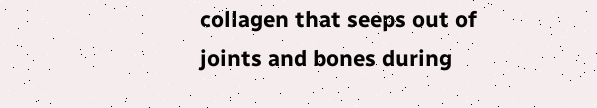collagen that seeps out of joints and bones during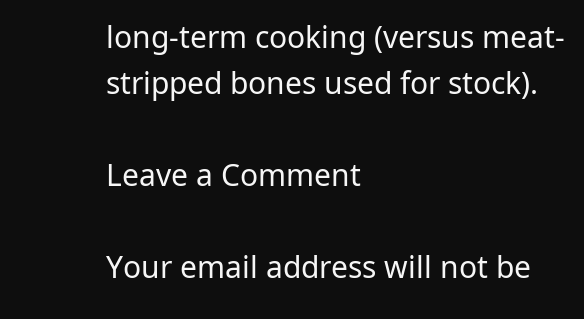long-term cooking (versus meat-stripped bones used for stock).

Leave a Comment

Your email address will not be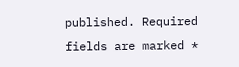published. Required fields are marked *